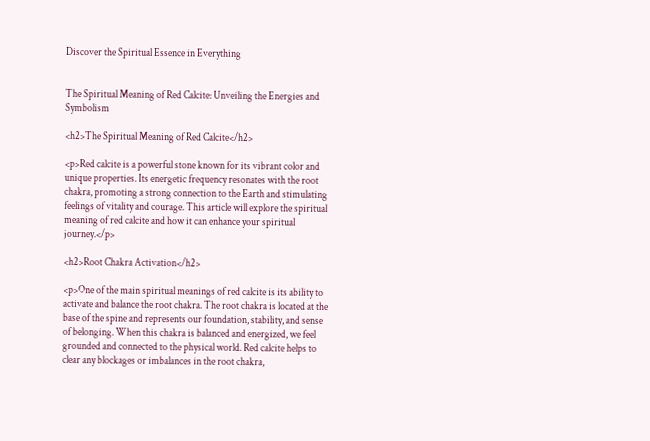Discover the Spiritual Essence in Everything


The Spiritual Meaning of Red Calcite: Unveiling the Energies and Symbolism

<h2>The Spiritual Meaning of Red Calcite</h2>

<p>Red calcite is a powerful stone known for its vibrant color and unique properties. Its energetic frequency resonates with the root chakra, promoting a strong connection to the Earth and stimulating feelings of vitality and courage. This article will explore the spiritual meaning of red calcite and how it can enhance your spiritual journey.</p>

<h2>Root Chakra Activation</h2>

<p>One of the main spiritual meanings of red calcite is its ability to activate and balance the root chakra. The root chakra is located at the base of the spine and represents our foundation, stability, and sense of belonging. When this chakra is balanced and energized, we feel grounded and connected to the physical world. Red calcite helps to clear any blockages or imbalances in the root chakra,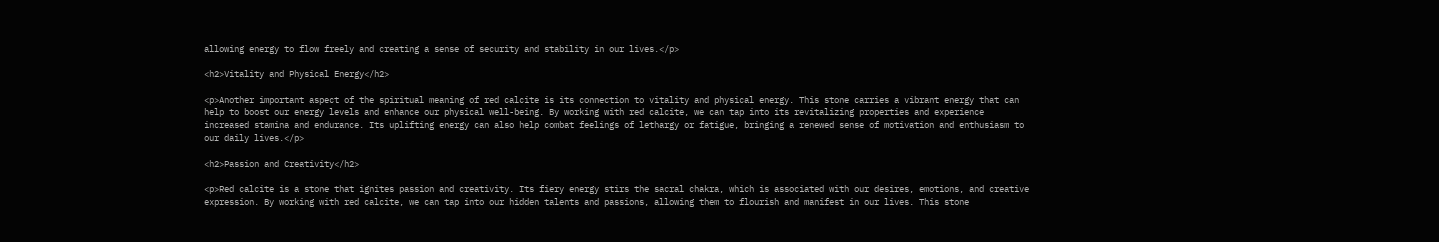allowing energy to flow freely and creating a sense of security and stability in our lives.</p>

<h2>Vitality and Physical Energy</h2>

<p>Another important aspect of the spiritual meaning of red calcite is its connection to vitality and physical energy. This stone carries a vibrant energy that can help to boost our energy levels and enhance our physical well-being. By working with red calcite, we can tap into its revitalizing properties and experience increased stamina and endurance. Its uplifting energy can also help combat feelings of lethargy or fatigue, bringing a renewed sense of motivation and enthusiasm to our daily lives.</p>

<h2>Passion and Creativity</h2>

<p>Red calcite is a stone that ignites passion and creativity. Its fiery energy stirs the sacral chakra, which is associated with our desires, emotions, and creative expression. By working with red calcite, we can tap into our hidden talents and passions, allowing them to flourish and manifest in our lives. This stone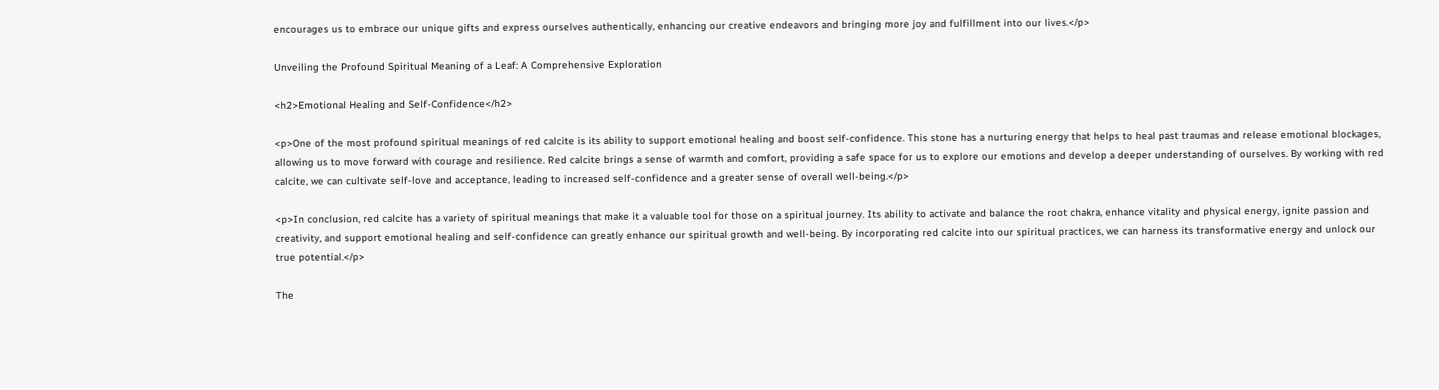encourages us to embrace our unique gifts and express ourselves authentically, enhancing our creative endeavors and bringing more joy and fulfillment into our lives.</p>

Unveiling the Profound Spiritual Meaning of a Leaf: A Comprehensive Exploration

<h2>Emotional Healing and Self-Confidence</h2>

<p>One of the most profound spiritual meanings of red calcite is its ability to support emotional healing and boost self-confidence. This stone has a nurturing energy that helps to heal past traumas and release emotional blockages, allowing us to move forward with courage and resilience. Red calcite brings a sense of warmth and comfort, providing a safe space for us to explore our emotions and develop a deeper understanding of ourselves. By working with red calcite, we can cultivate self-love and acceptance, leading to increased self-confidence and a greater sense of overall well-being.</p>

<p>In conclusion, red calcite has a variety of spiritual meanings that make it a valuable tool for those on a spiritual journey. Its ability to activate and balance the root chakra, enhance vitality and physical energy, ignite passion and creativity, and support emotional healing and self-confidence can greatly enhance our spiritual growth and well-being. By incorporating red calcite into our spiritual practices, we can harness its transformative energy and unlock our true potential.</p>

The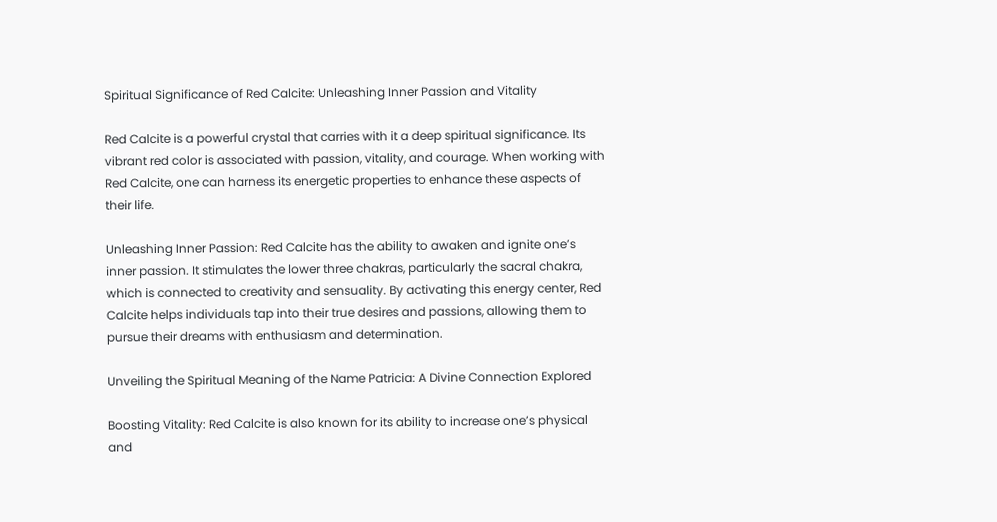Spiritual Significance of Red Calcite: Unleashing Inner Passion and Vitality

Red Calcite is a powerful crystal that carries with it a deep spiritual significance. Its vibrant red color is associated with passion, vitality, and courage. When working with Red Calcite, one can harness its energetic properties to enhance these aspects of their life.

Unleashing Inner Passion: Red Calcite has the ability to awaken and ignite one’s inner passion. It stimulates the lower three chakras, particularly the sacral chakra, which is connected to creativity and sensuality. By activating this energy center, Red Calcite helps individuals tap into their true desires and passions, allowing them to pursue their dreams with enthusiasm and determination.

Unveiling the Spiritual Meaning of the Name Patricia: A Divine Connection Explored

Boosting Vitality: Red Calcite is also known for its ability to increase one’s physical and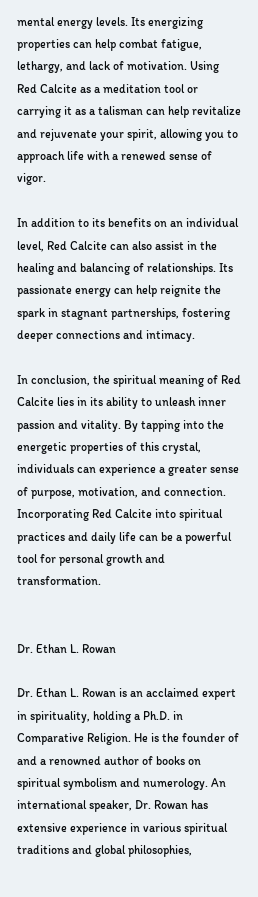mental energy levels. Its energizing properties can help combat fatigue, lethargy, and lack of motivation. Using Red Calcite as a meditation tool or carrying it as a talisman can help revitalize and rejuvenate your spirit, allowing you to approach life with a renewed sense of vigor.

In addition to its benefits on an individual level, Red Calcite can also assist in the healing and balancing of relationships. Its passionate energy can help reignite the spark in stagnant partnerships, fostering deeper connections and intimacy.

In conclusion, the spiritual meaning of Red Calcite lies in its ability to unleash inner passion and vitality. By tapping into the energetic properties of this crystal, individuals can experience a greater sense of purpose, motivation, and connection. Incorporating Red Calcite into spiritual practices and daily life can be a powerful tool for personal growth and transformation.


Dr. Ethan L. Rowan

Dr. Ethan L. Rowan is an acclaimed expert in spirituality, holding a Ph.D. in Comparative Religion. He is the founder of and a renowned author of books on spiritual symbolism and numerology. An international speaker, Dr. Rowan has extensive experience in various spiritual traditions and global philosophies,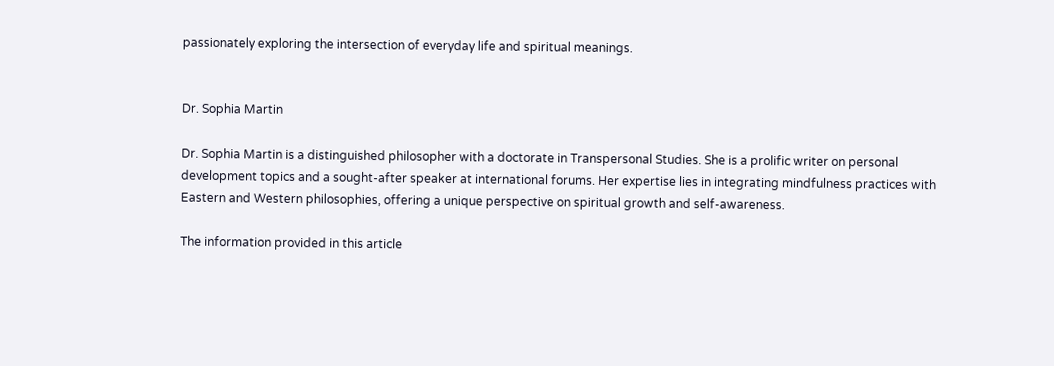passionately exploring the intersection of everyday life and spiritual meanings.


Dr. Sophia Martin

Dr. Sophia Martin is a distinguished philosopher with a doctorate in Transpersonal Studies. She is a prolific writer on personal development topics and a sought-after speaker at international forums. Her expertise lies in integrating mindfulness practices with Eastern and Western philosophies, offering a unique perspective on spiritual growth and self-awareness.

The information provided in this article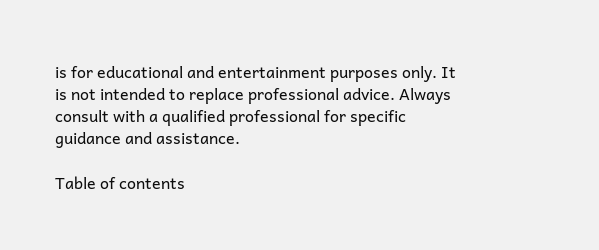is for educational and entertainment purposes only. It is not intended to replace professional advice. Always consult with a qualified professional for specific guidance and assistance.

Table of contents